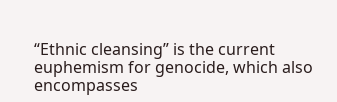“Ethnic cleansing” is the current euphemism for genocide, which also encompasses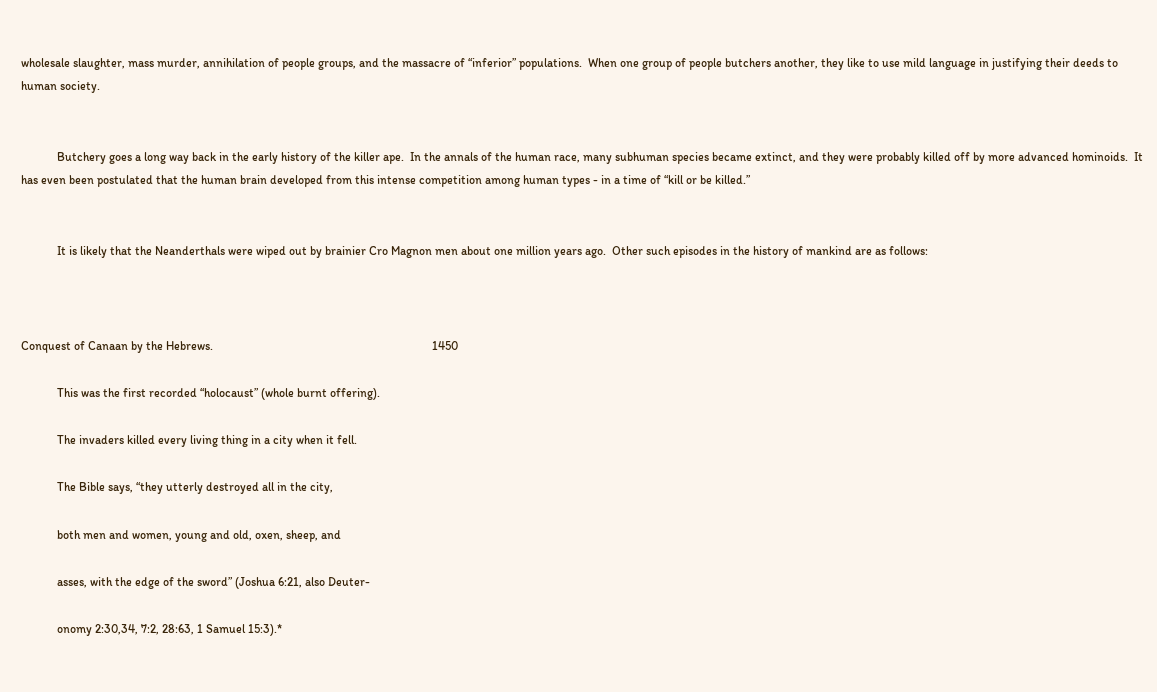wholesale slaughter, mass murder, annihilation of people groups, and the massacre of “inferior” populations.  When one group of people butchers another, they like to use mild language in justifying their deeds to human society.


            Butchery goes a long way back in the early history of the killer ape.  In the annals of the human race, many subhuman species became extinct, and they were probably killed off by more advanced hominoids.  It has even been postulated that the human brain developed from this intense competition among human types - in a time of “kill or be killed.”


            It is likely that the Neanderthals were wiped out by brainier Cro Magnon men about one million years ago.  Other such episodes in the history of mankind are as follows:



Conquest of Canaan by the Hebrews.                                                                         1450

            This was the first recorded “holocaust” (whole burnt offering).

            The invaders killed every living thing in a city when it fell.

            The Bible says, “they utterly destroyed all in the city,

            both men and women, young and old, oxen, sheep, and

            asses, with the edge of the sword” (Joshua 6:21, also Deuter-

            onomy 2:30,34, 7:2, 28:63, 1 Samuel 15:3).*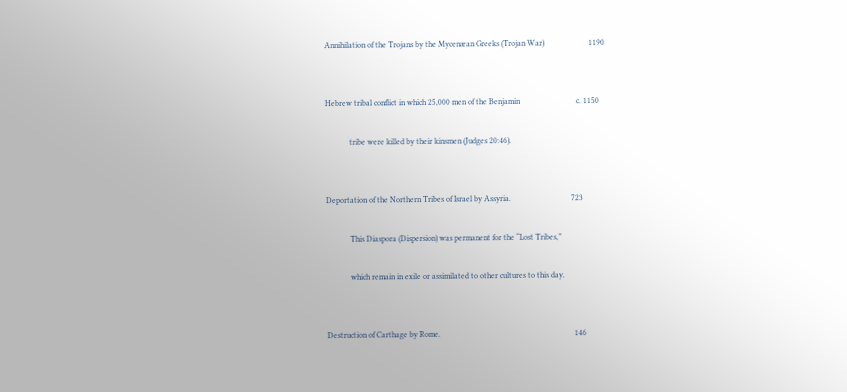Annihilation of the Trojans by the Mycenæan Greeks (Trojan War)                      1190


Hebrew tribal conflict in which 25,000 men of the Benjamin                            c. 1150

            tribe were killed by their kinsmen (Judges 20:46).


Deportation of the Northern Tribes of Israel by Assyria.                              723

            This Diaspora (Dispersion) was permanent for the “Lost Tribes,”

            which remain in exile or assimilated to other cultures to this day.


Destruction of Carthage by Rome.                                                                   146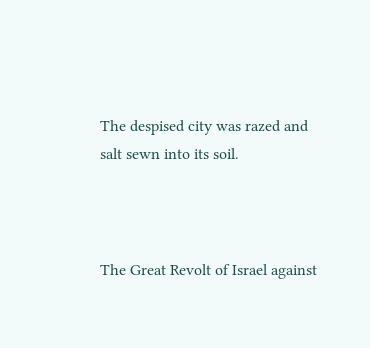The despised city was razed and salt sewn into its soil.



The Great Revolt of Israel against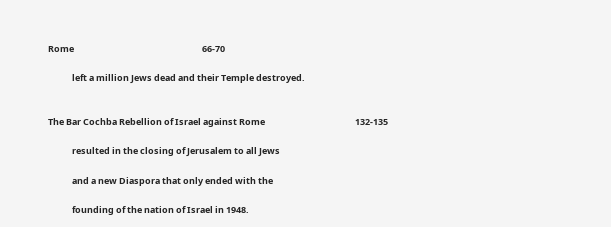Rome                                                                66-70

            left a million Jews dead and their Temple destroyed.


The Bar Cochba Rebellion of Israel against Rome                                             132-135

            resulted in the closing of Jerusalem to all Jews

            and a new Diaspora that only ended with the

            founding of the nation of Israel in 1948.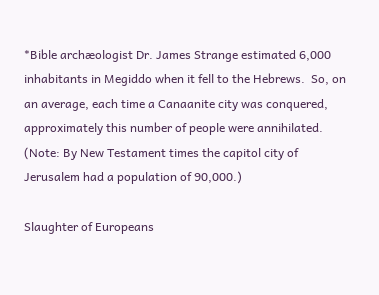*Bible archæologist Dr. James Strange estimated 6,000 inhabitants in Megiddo when it fell to the Hebrews.  So, on an average, each time a Canaanite city was conquered, approximately this number of people were annihilated.  (Note: By New Testament times the capitol city of Jerusalem had a population of 90,000.)

Slaughter of Europeans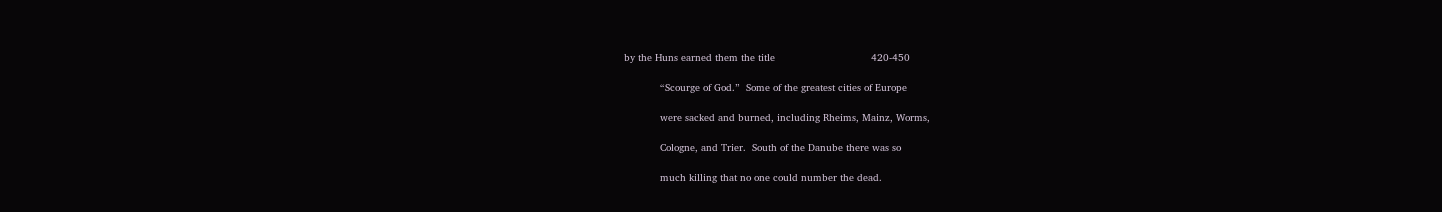by the Huns earned them the title                                420-450

            “Scourge of God.”  Some of the greatest cities of Europe

            were sacked and burned, including Rheims, Mainz, Worms,

            Cologne, and Trier.  South of the Danube there was so

            much killing that no one could number the dead.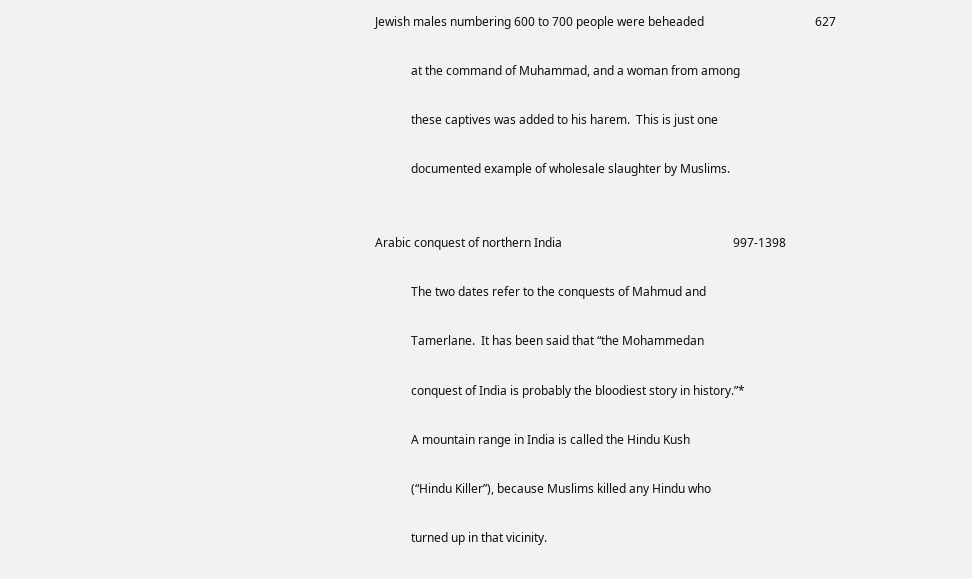Jewish males numbering 600 to 700 people were beheaded                                     627

            at the command of Muhammad, and a woman from among

            these captives was added to his harem.  This is just one

            documented example of wholesale slaughter by Muslims.


Arabic conquest of northern India                                                         997-1398

            The two dates refer to the conquests of Mahmud and

            Tamerlane.  It has been said that “the Mohammedan

            conquest of India is probably the bloodiest story in history.”*

            A mountain range in India is called the Hindu Kush

            (“Hindu Killer”), because Muslims killed any Hindu who

            turned up in that vicinity.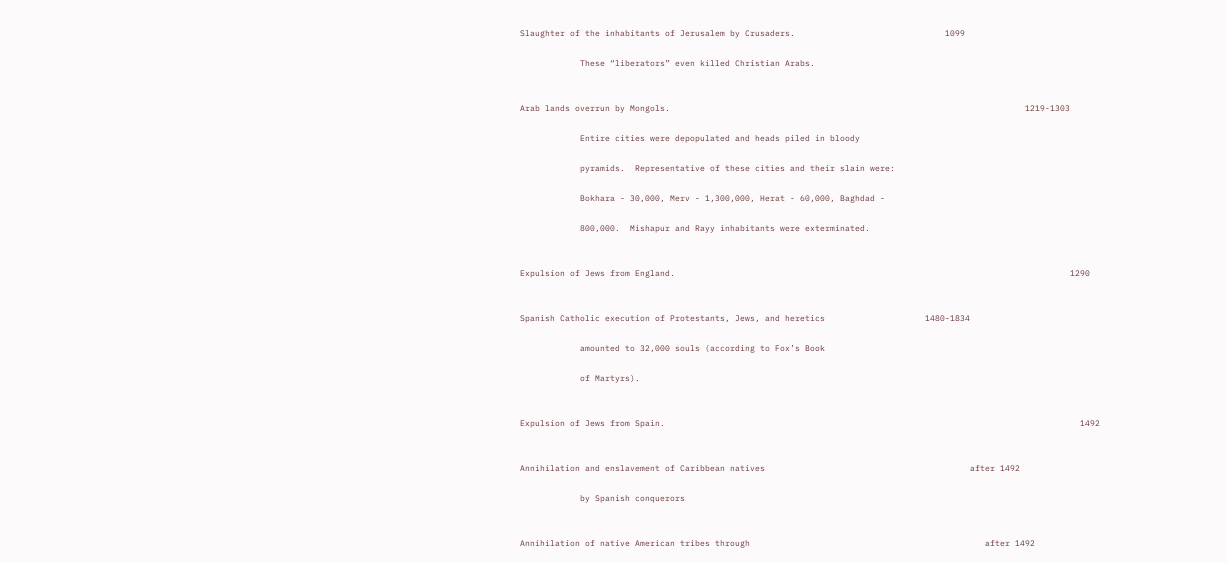Slaughter of the inhabitants of Jerusalem by Crusaders.                              1099

            These “liberators” even killed Christian Arabs.


Arab lands overrun by Mongols.                                                                       1219-1303

            Entire cities were depopulated and heads piled in bloody

            pyramids.  Representative of these cities and their slain were:

            Bokhara - 30,000, Merv - 1,300,000, Herat - 60,000, Baghdad -

            800,000.  Mishapur and Rayy inhabitants were exterminated.


Expulsion of Jews from England.                                                                               1290


Spanish Catholic execution of Protestants, Jews, and heretics                    1480-1834

            amounted to 32,000 souls (according to Fox’s Book

            of Martyrs).


Expulsion of Jews from Spain.                                                                                   1492


Annihilation and enslavement of Caribbean natives                                         after 1492

            by Spanish conquerors


Annihilation of native American tribes through                                               after 1492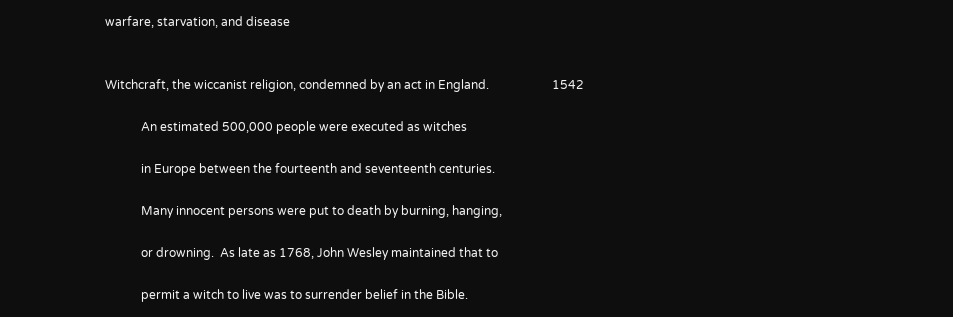warfare, starvation, and disease


Witchcraft, the wiccanist religion, condemned by an act in England.                     1542

            An estimated 500,000 people were executed as witches

            in Europe between the fourteenth and seventeenth centuries.

            Many innocent persons were put to death by burning, hanging,

            or drowning.  As late as 1768, John Wesley maintained that to

            permit a witch to live was to surrender belief in the Bible.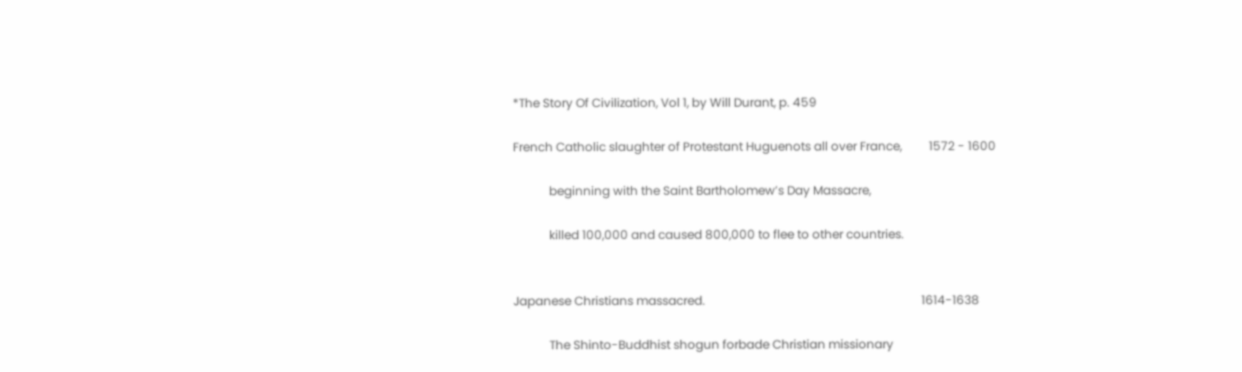*The Story Of Civilization, Vol 1, by Will Durant, p. 459

French Catholic slaughter of Protestant Huguenots all over France,         1572 - 1600

            beginning with the Saint Bartholomew’s Day Massacre,

            killed 100,000 and caused 800,000 to flee to other countries.


Japanese Christians massacred.                                                                        1614-1638

            The Shinto-Buddhist shogun forbade Christian missionary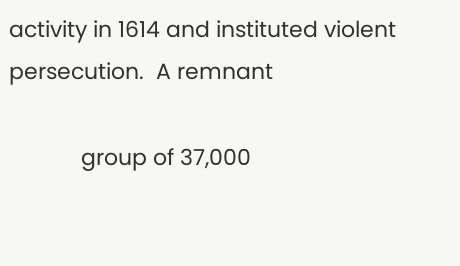activity in 1614 and instituted violent persecution.  A remnant

            group of 37,000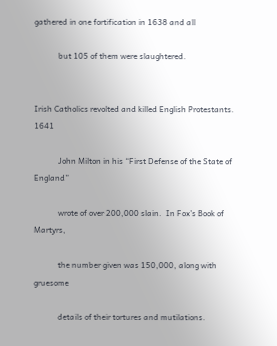gathered in one fortification in 1638 and all

            but 105 of them were slaughtered.


Irish Catholics revolted and killed English Protestants.                                           1641

            John Milton in his “First Defense of the State of England”

            wrote of over 200,000 slain.  In Fox’s Book of Martyrs,

            the number given was 150,000, along with gruesome

            details of their tortures and mutilations.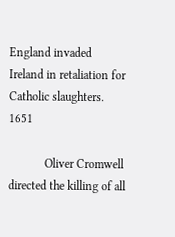England invaded Ireland in retaliation for Catholic slaughters.                   1651

            Oliver Cromwell directed the killing of all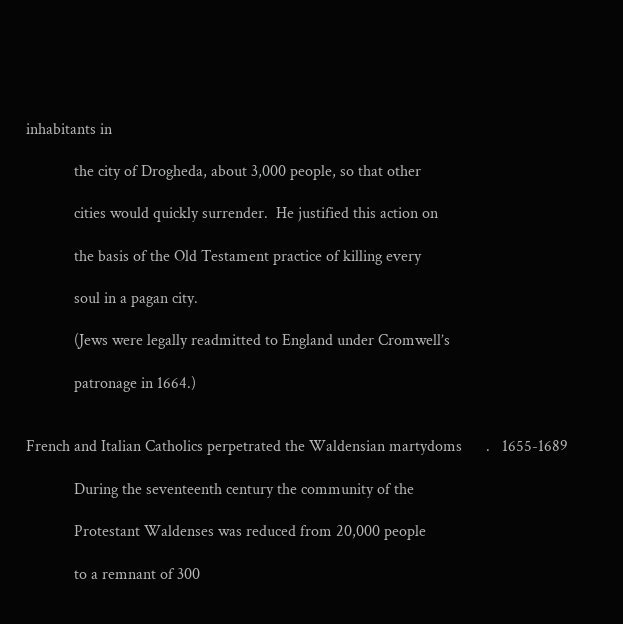inhabitants in

            the city of Drogheda, about 3,000 people, so that other

            cities would quickly surrender.  He justified this action on

            the basis of the Old Testament practice of killing every

            soul in a pagan city.

            (Jews were legally readmitted to England under Cromwell’s

            patronage in 1664.)


French and Italian Catholics perpetrated the Waldensian martydoms      .   1655-1689

            During the seventeenth century the community of the

            Protestant Waldenses was reduced from 20,000 people

            to a remnant of 300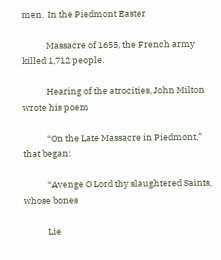men.  In the Piedmont Easter

            Massacre of 1655, the French army killed 1,712 people.

            Hearing of the atrocities, John Milton wrote his poem

            “On the Late Massacre in Piedmont,” that began:

            “Avenge O Lord thy slaughtered Saints, whose bones

            Lie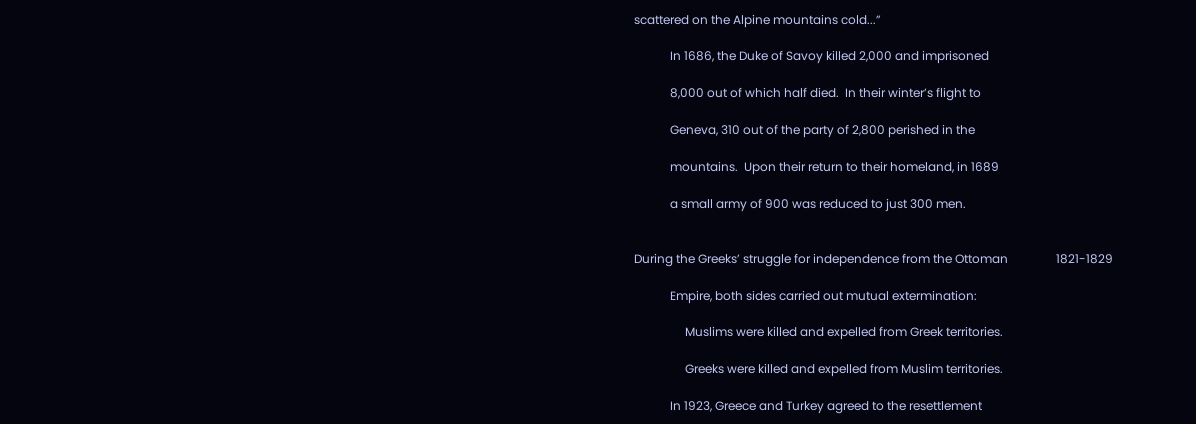scattered on the Alpine mountains cold...”

            In 1686, the Duke of Savoy killed 2,000 and imprisoned

            8,000 out of which half died.  In their winter’s flight to

            Geneva, 310 out of the party of 2,800 perished in the

            mountains.  Upon their return to their homeland, in 1689

            a small army of 900 was reduced to just 300 men.


During the Greeks’ struggle for independence from the Ottoman                1821-1829

            Empire, both sides carried out mutual extermination:

                 Muslims were killed and expelled from Greek territories.

                 Greeks were killed and expelled from Muslim territories.

            In 1923, Greece and Turkey agreed to the resettlement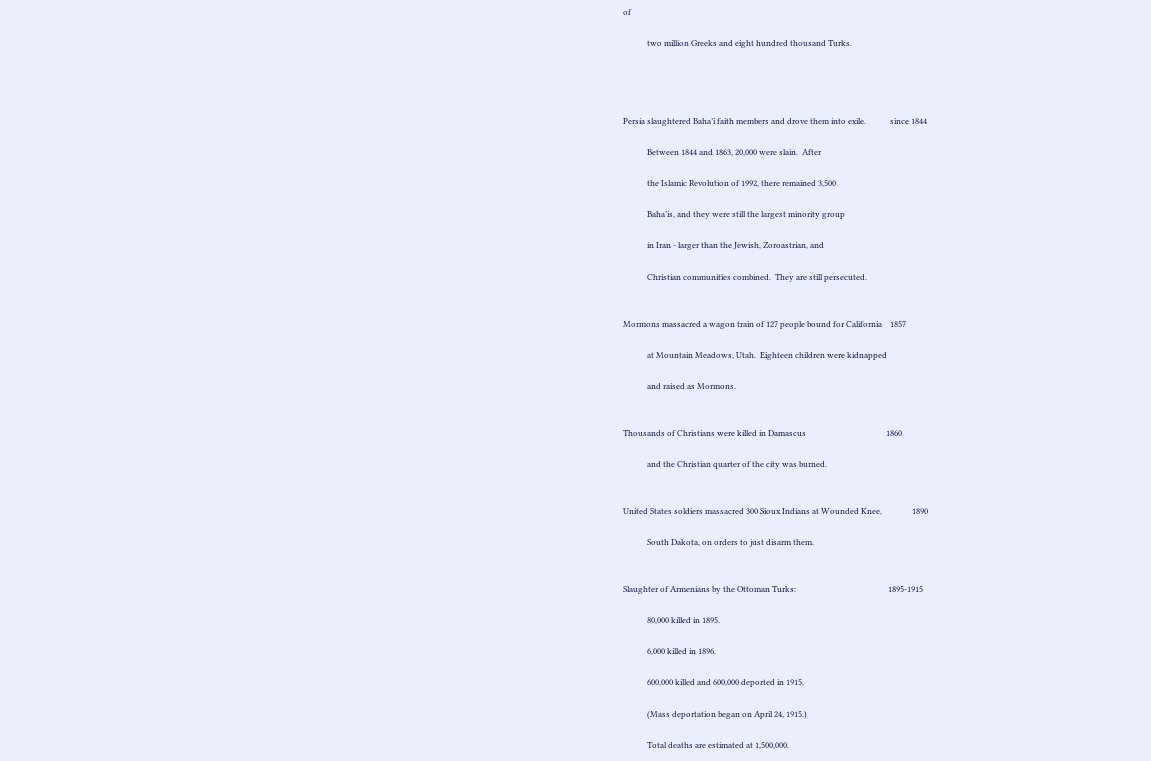of

            two million Greeks and eight hundred thousand Turks.




Persia slaughtered Baha’i faith members and drove them into exile.            since 1844

            Between 1844 and 1863, 20,000 were slain.  After

            the Islamic Revolution of 1992, there remained 3,500

            Baha’is, and they were still the largest minority group

            in Iran - larger than the Jewish, Zoroastrian, and

            Christian communities combined.  They are still persecuted.


Mormons massacred a wagon train of 127 people bound for California    1857

            at Mountain Meadows, Utah.  Eighteen children were kidnapped

            and raised as Mormons.


Thousands of Christians were killed in Damascus                                        1860

            and the Christian quarter of the city was burned.


United States soldiers massacred 300 Sioux Indians at Wounded Knee,               1890

            South Dakota, on orders to just disarm them.


Slaughter of Armenians by the Ottoman Turks:                                              1895-1915

            80,000 killed in 1895.

            6,000 killed in 1896.

            600,000 killed and 600,000 deported in 1915.

            (Mass deportation began on April 24, 1915.)

            Total deaths are estimated at 1,500,000.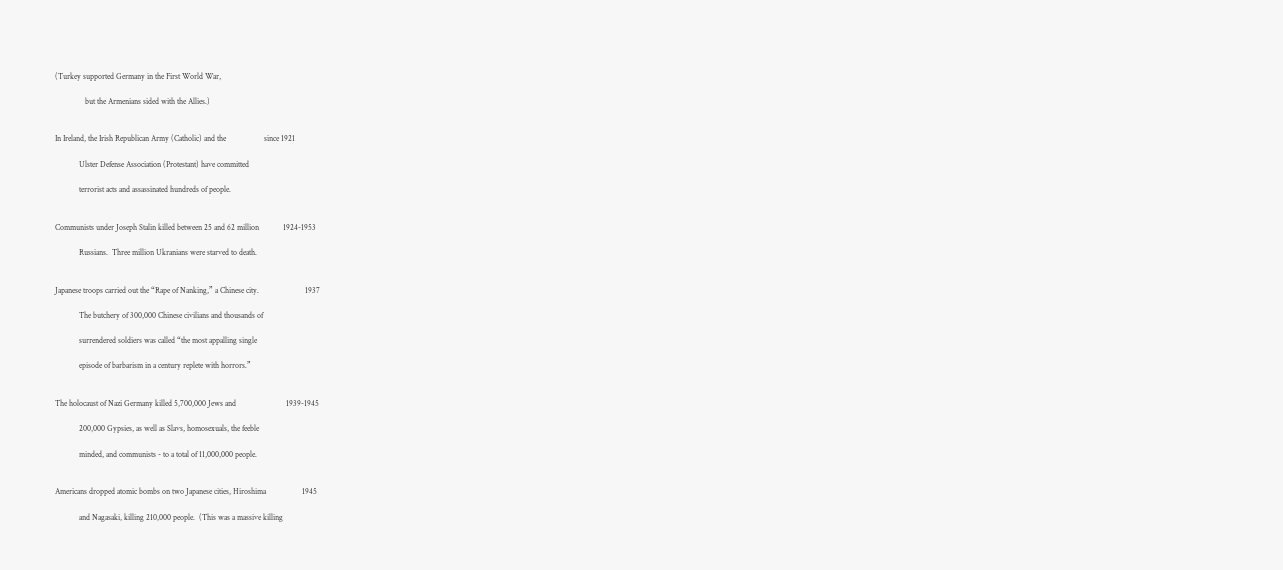(Turkey supported Germany in the First World War,

               but the Armenians sided with the Allies.)


In Ireland, the Irish Republican Army (Catholic) and the                   since 1921

            Ulster Defense Association (Protestant) have committed

            terrorist acts and assassinated hundreds of people.


Communists under Joseph Stalin killed between 25 and 62 million            1924-1953

            Russians.  Three million Ukranians were starved to death.


Japanese troops carried out the “Rape of Nanking,” a Chinese city.                       1937

            The butchery of 300,000 Chinese civilians and thousands of

            surrendered soldiers was called “the most appalling single

            episode of barbarism in a century replete with horrors.”


The holocaust of Nazi Germany killed 5,700,000 Jews and                         1939-1945

            200,000 Gypsies, as well as Slavs, homosexuals, the feeble

            minded, and communists - to a total of 11,000,000 people.


Americans dropped atomic bombs on two Japanese cities, Hiroshima                  1945

            and Nagasaki, killing 210,000 people.  (This was a massive killing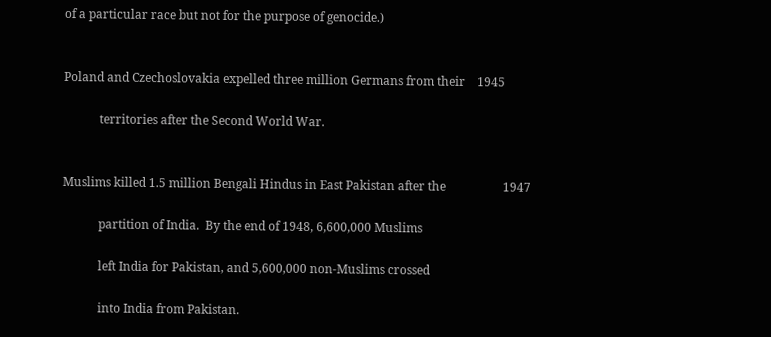of a particular race but not for the purpose of genocide.)


Poland and Czechoslovakia expelled three million Germans from their    1945

            territories after the Second World War.


Muslims killed 1.5 million Bengali Hindus in East Pakistan after the                   1947

            partition of India.  By the end of 1948, 6,600,000 Muslims

            left India for Pakistan, and 5,600,000 non-Muslims crossed

            into India from Pakistan.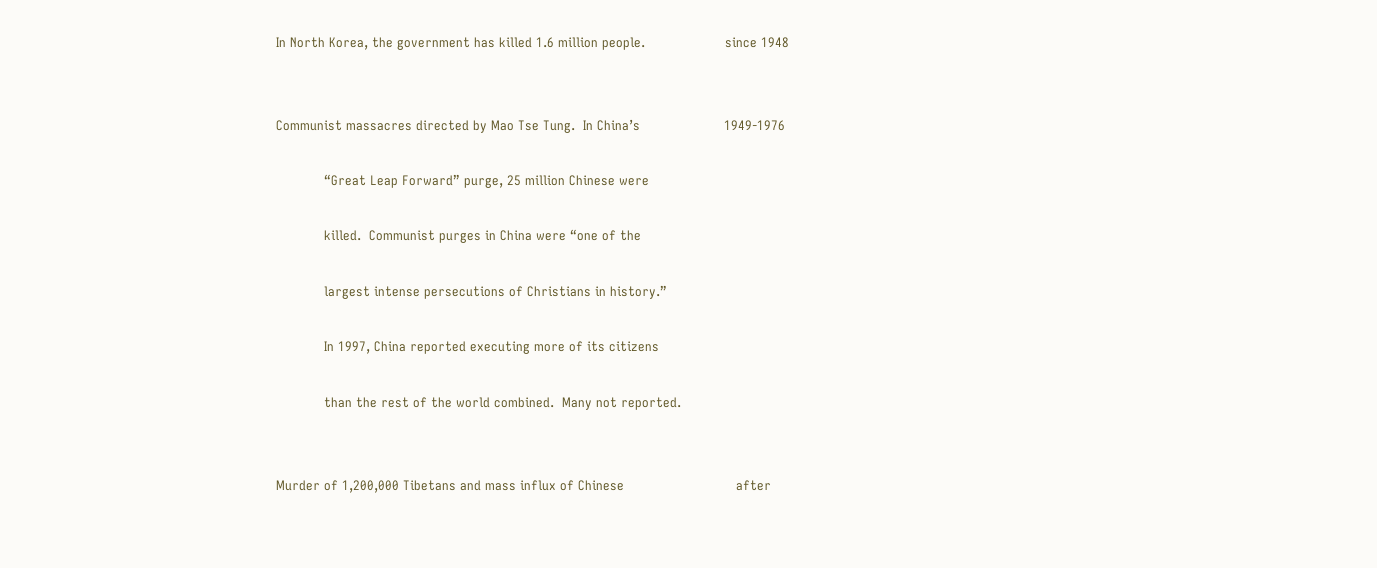In North Korea, the government has killed 1.6 million people.                    since 1948


Communist massacres directed by Mao Tse Tung.  In China’s                     1949-1976

            “Great Leap Forward” purge, 25 million Chinese were

            killed.  Communist purges in China were “one of the

            largest intense persecutions of Christians in history.”

            In 1997, China reported executing more of its citizens

            than the rest of the world combined.  Many not reported.


Murder of 1,200,000 Tibetans and mass influx of Chinese                            after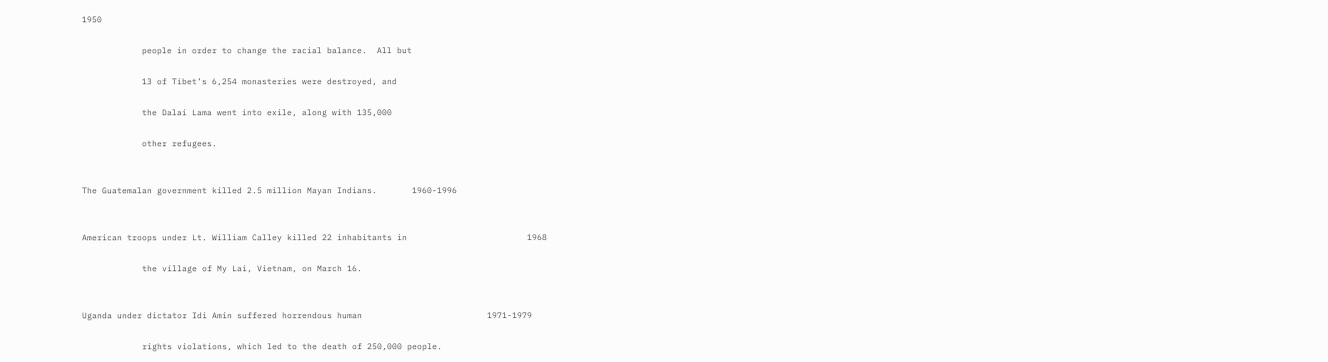1950

            people in order to change the racial balance.  All but

            13 of Tibet’s 6,254 monasteries were destroyed, and

            the Dalai Lama went into exile, along with 135,000

            other refugees.


The Guatemalan government killed 2.5 million Mayan Indians.       1960-1996


American troops under Lt. William Calley killed 22 inhabitants in                        1968

            the village of My Lai, Vietnam, on March 16.


Uganda under dictator Idi Amin suffered horrendous human                         1971-1979

            rights violations, which led to the death of 250,000 people.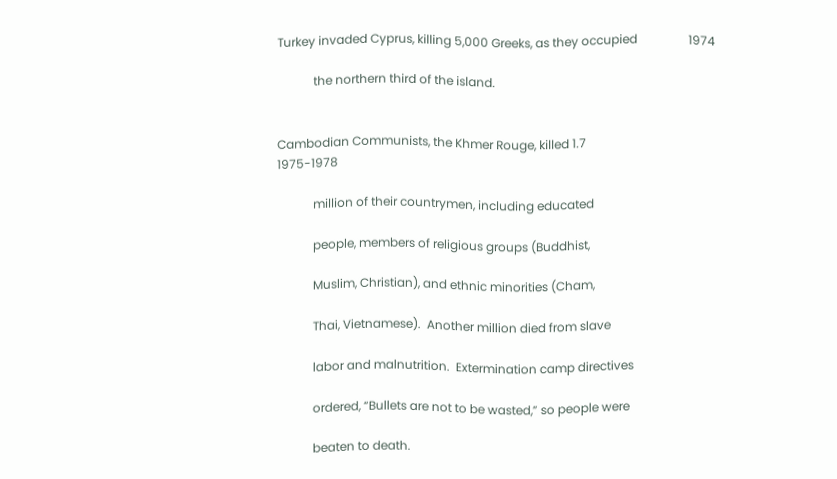Turkey invaded Cyprus, killing 5,000 Greeks, as they occupied                 1974

            the northern third of the island.


Cambodian Communists, the Khmer Rouge, killed 1.7                                1975-1978

            million of their countrymen, including educated

            people, members of religious groups (Buddhist,

            Muslim, Christian), and ethnic minorities (Cham,

            Thai, Vietnamese).  Another million died from slave

            labor and malnutrition.  Extermination camp directives

            ordered, “Bullets are not to be wasted,” so people were

            beaten to death.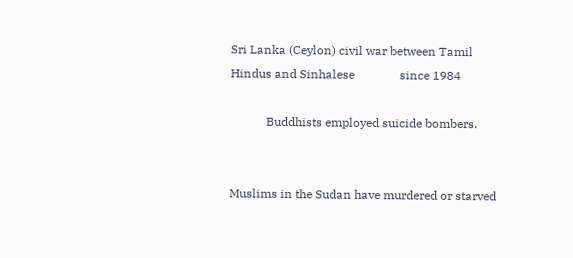Sri Lanka (Ceylon) civil war between Tamil Hindus and Sinhalese               since 1984

            Buddhists employed suicide bombers.


Muslims in the Sudan have murdered or starved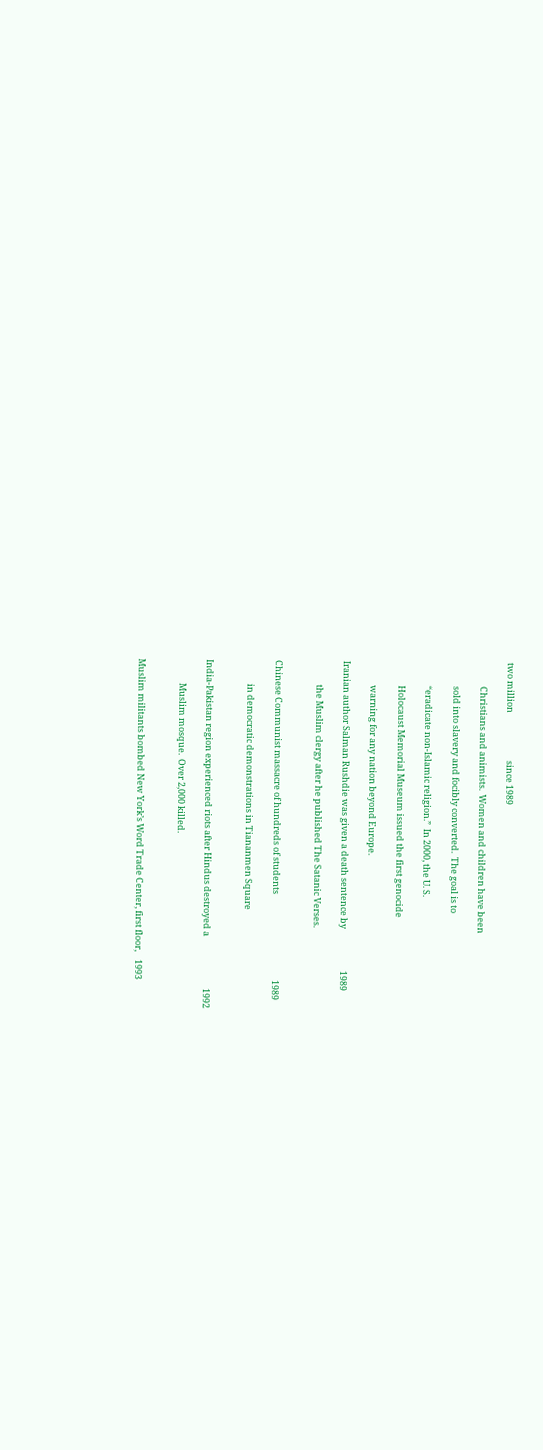two million                        since 1989

            Christians and animists.  Women and children have been

            sold into slavery and focibly converted.  The goal is to

            “eradicate non-Islamic religion.”  In 2000, the U. S.

            Holocaust Memorial Museum issued the first genocide

            warning for any nation beyond Europe.

Iranian author Salman Rushdie was given a death sentence by                     1989

            the Muslim clergy after he published The Satanic Verses.


Chinese Communist massacre of hundreds of students                                           1989

            in democratic demonstrations in Tiananmen Square


India-Pakistan region experienced riots after Hindus destroyed a                          1992

            Muslim mosque.  Over 2,000 killed.


Muslim militants bombed New York’s Word Trade Center, first floor,    1993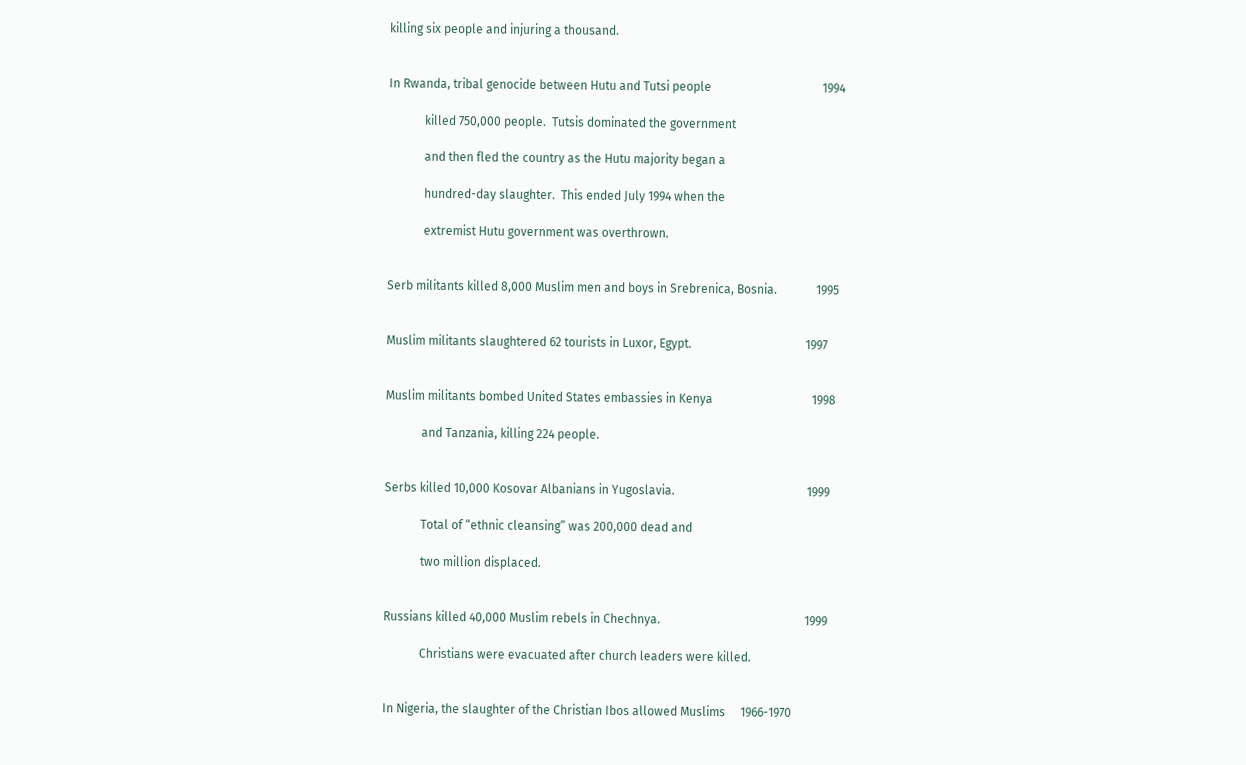killing six people and injuring a thousand.


In Rwanda, tribal genocide between Hutu and Tutsi people                                     1994

            killed 750,000 people.  Tutsis dominated the government

            and then fled the country as the Hutu majority began a

            hundred-day slaughter.  This ended July 1994 when the

            extremist Hutu government was overthrown.


Serb militants killed 8,000 Muslim men and boys in Srebrenica, Bosnia.             1995


Muslim militants slaughtered 62 tourists in Luxor, Egypt.                                      1997


Muslim militants bombed United States embassies in Kenya                                 1998

            and Tanzania, killing 224 people.


Serbs killed 10,000 Kosovar Albanians in Yugoslavia.                                            1999

            Total of “ethnic cleansing” was 200,000 dead and

            two million displaced.


Russians killed 40,000 Muslim rebels in Chechnya.                                                1999

            Christians were evacuated after church leaders were killed.


In Nigeria, the slaughter of the Christian Ibos allowed Muslims     1966-1970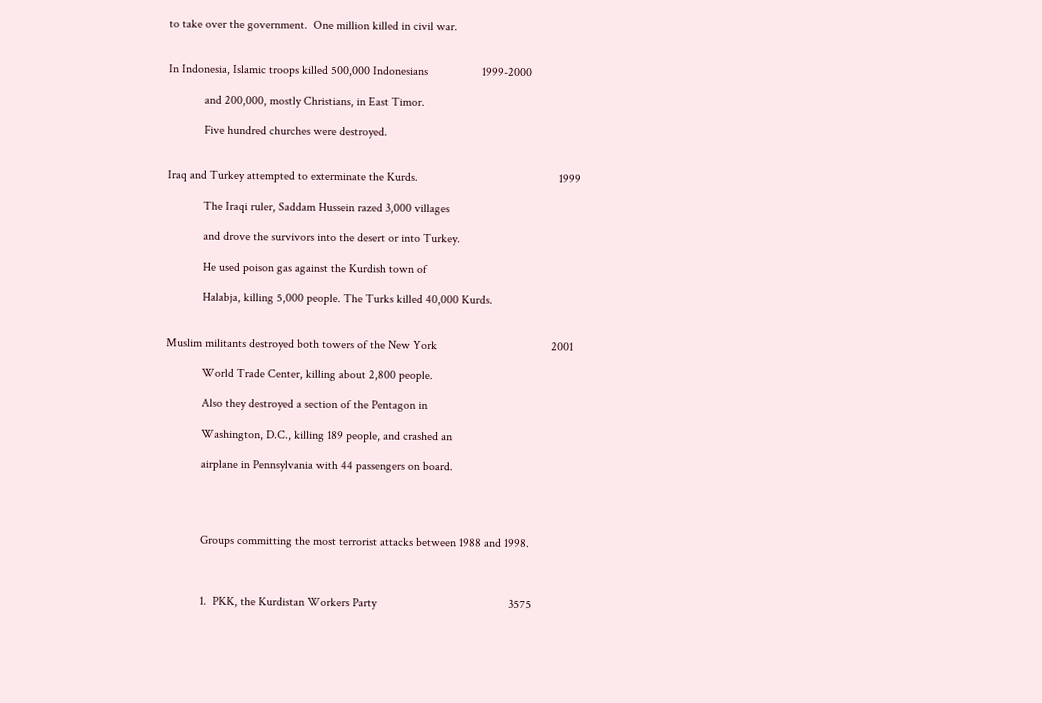to take over the government.  One million killed in civil war.


In Indonesia, Islamic troops killed 500,000 Indonesians                  1999-2000

            and 200,000, mostly Christians, in East Timor.

            Five hundred churches were destroyed.


Iraq and Turkey attempted to exterminate the Kurds.                                               1999

            The Iraqi ruler, Saddam Hussein razed 3,000 villages

            and drove the survivors into the desert or into Turkey.

            He used poison gas against the Kurdish town of

            Halabja, killing 5,000 people. The Turks killed 40,000 Kurds.


Muslim militants destroyed both towers of the New York                                      2001

            World Trade Center, killing about 2,800 people.

            Also they destroyed a section of the Pentagon in

            Washington, D.C., killing 189 people, and crashed an

            airplane in Pennsylvania with 44 passengers on board.




            Groups committing the most terrorist attacks between 1988 and 1998.



            1.  PKK, the Kurdistan Workers Party                                            3575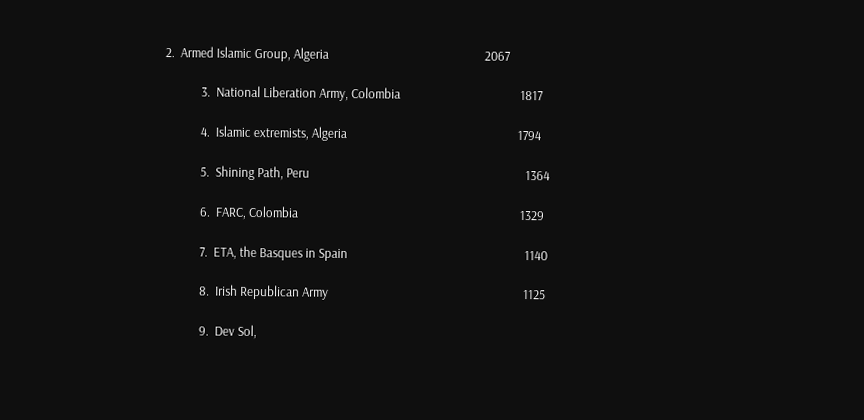2.  Armed Islamic Group, Algeria                                                    2067

            3.  National Liberation Army, Colombia                                        1817

            4.  Islamic extremists, Algeria                                                         1794

            5.  Shining Path, Peru                                                                        1364

            6.  FARC, Colombia                                                                          1329

            7.  ETA, the Basques in Spain                                                           1140

            8.  Irish Republican Army                                                                 1125

            9.  Dev Sol,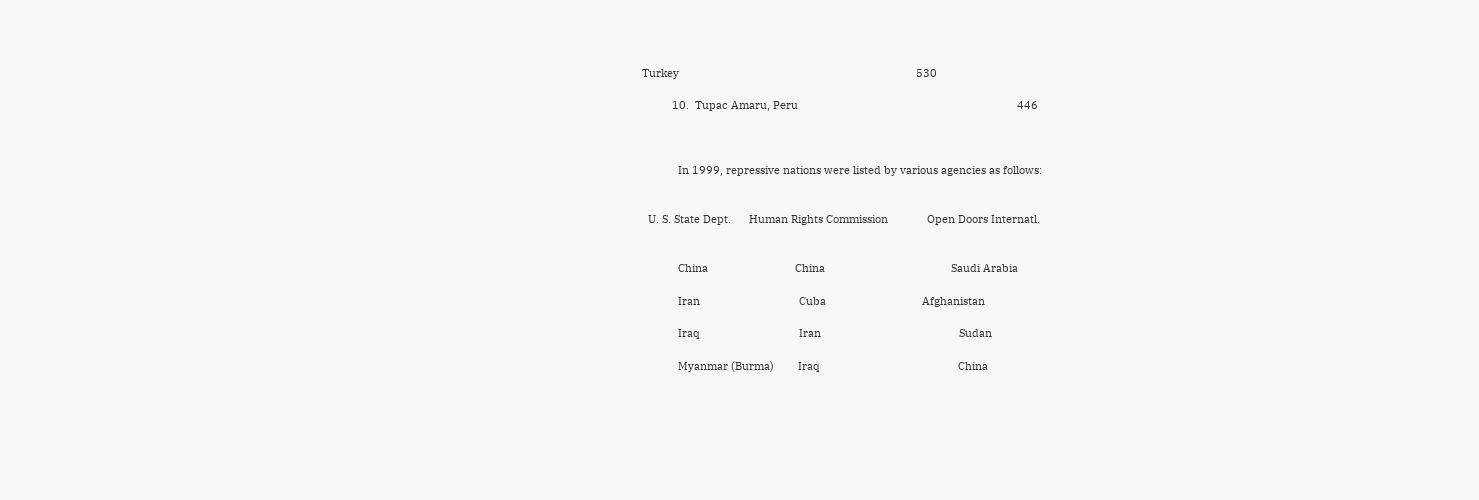Turkey                                                                               530

          10.  Tupac Amaru, Peru                                                                         446



            In 1999, repressive nations were listed by various agencies as follows:


  U. S. State Dept.      Human Rights Commission             Open Doors Internatl.


            China                             China                                          Saudi Arabia

            Iran                                 Cuba                                Afghanistan

            Iraq                                 Iran                                              Sudan

            Myanmar (Burma)        Iraq                                              China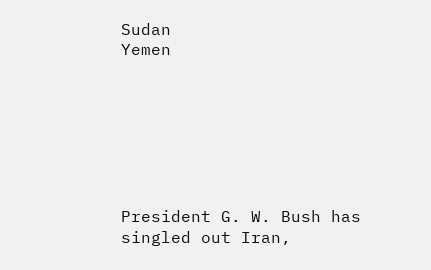Sudan                                                                                 Yemen







President G. W. Bush has singled out Iran,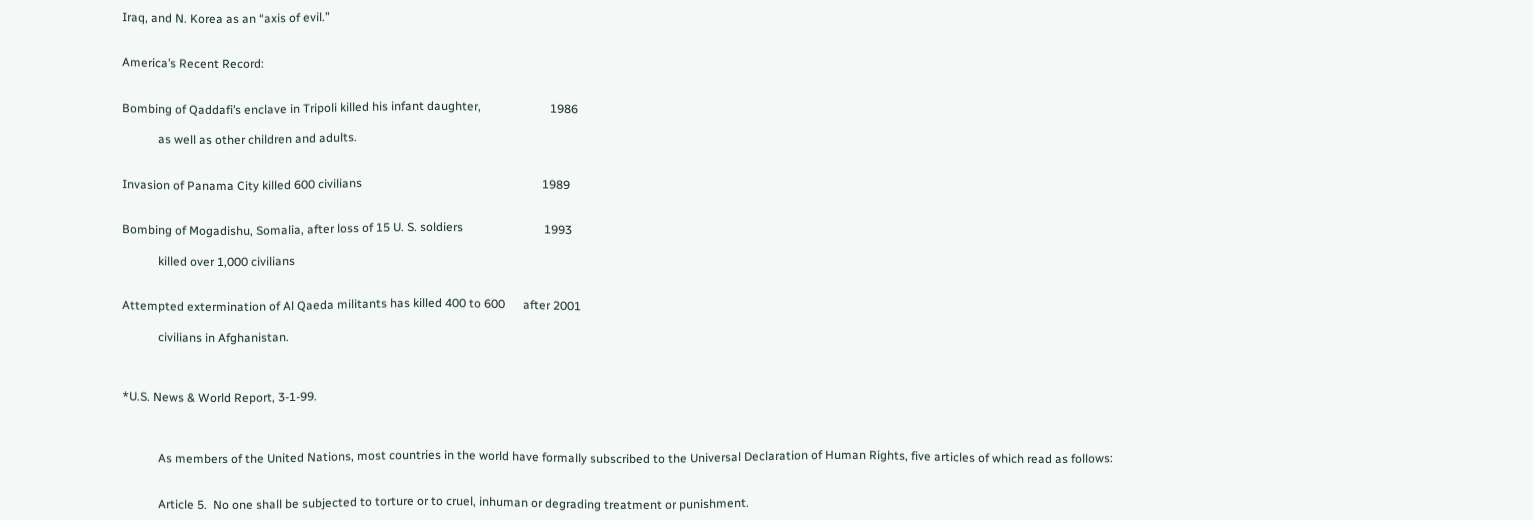Iraq, and N. Korea as an “axis of evil.”


America’s Recent Record:


Bombing of Qaddafi’s enclave in Tripoli killed his infant daughter,                       1986

            as well as other children and adults.


Invasion of Panama City killed 600 civilians                                                            1989


Bombing of Mogadishu, Somalia, after loss of 15 U. S. soldiers                           1993

            killed over 1,000 civilians


Attempted extermination of Al Qaeda militants has killed 400 to 600      after 2001

            civilians in Afghanistan.



*U.S. News & World Report, 3-1-99.



            As members of the United Nations, most countries in the world have formally subscribed to the Universal Declaration of Human Rights, five articles of which read as follows:


            Article 5.  No one shall be subjected to torture or to cruel, inhuman or degrading treatment or punishment.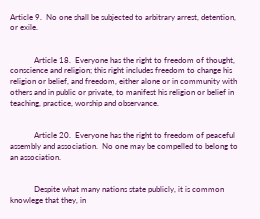Article 9.  No one shall be subjected to arbitrary arrest, detention, or exile.


            Article 18.  Everyone has the right to freedom of thought, conscience and religion; this right includes freedom to change his religion or belief, and freedom, either alone or in community with others and in public or private, to manifest his religion or belief in teaching, practice, worship and observance.


            Article 20.  Everyone has the right to freedom of peaceful assembly and association.  No one may be compelled to belong to an association.


            Despite what many nations state publicly, it is common knowlege that they, in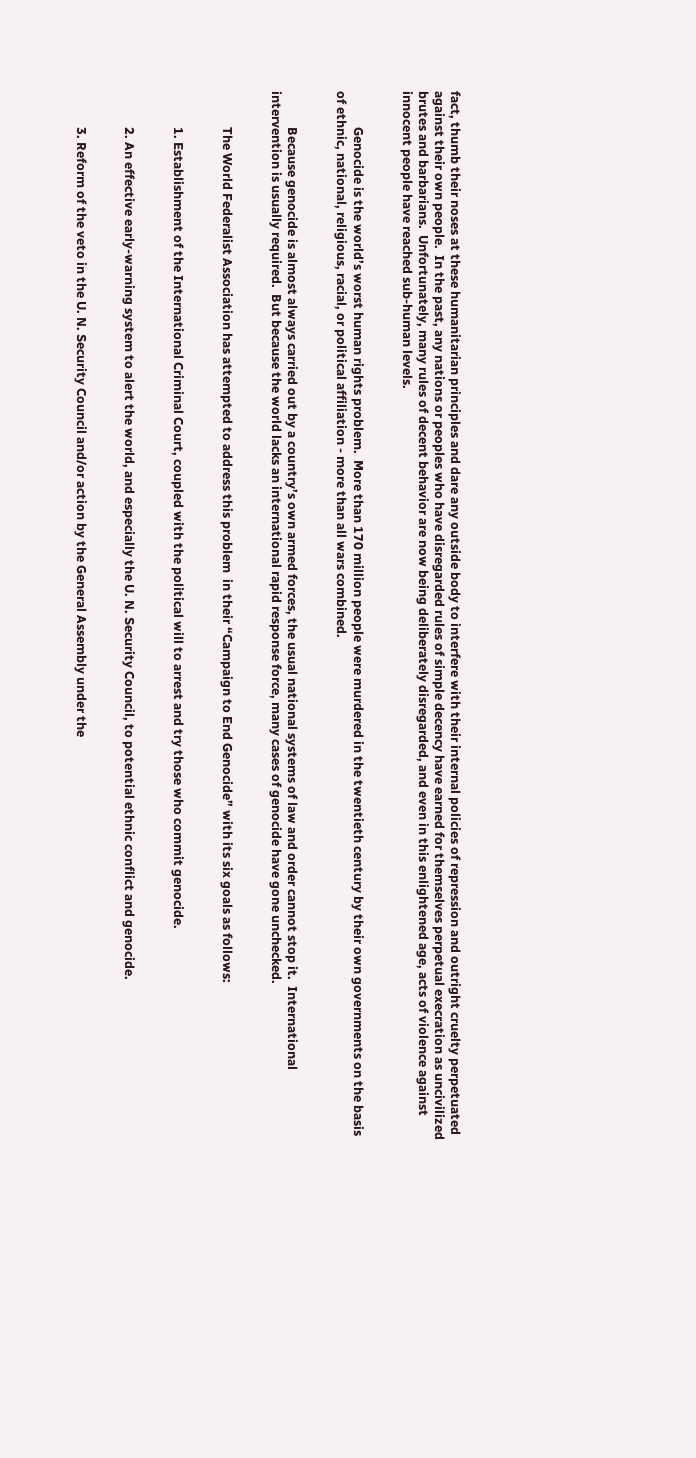fact, thumb their noses at these humanitarian principles and dare any outside body to interfere with their internal policies of repression and outright cruelty perpetuated against their own people.  In the past, any nations or peoples who have disregarded rules of simple decency have earned for themselves perpetual execration as uncivilized brutes and barbarians.  Unfortunately, many rules of decent behavior are now being deliberately disregarded, and even in this enlightened age, acts of violence against innocent people have reached sub-human levels.


            Genocide is the world’s worst human rights problem.  More than 170 million people were murdered in the twentieth century by their own governments on the basis of ethnic, national, religious, racial, or political affiliation - more than all wars combined.


            Because genocide is almost always carried out by a country’s own armed forces, the usual national systems of law and order cannot stop it.  International intervention is usually required.  But because the world lacks an international rapid response force, many cases of genocide have gone unchecked.


            The World Federalist Association has attempted to address this problem  in their “Campaign to End Genocide” with its six goals as follows:


            1. Establishment of the International Criminal Court, coupled with the political will to arrest and try those who commit genocide.


            2. An effective early-warning system to alert the world, and especially the U. N. Security Council, to potential ethnic conflict and genocide.


            3. Reform of the veto in the U. N. Security Council and/or action by the General Assembly under the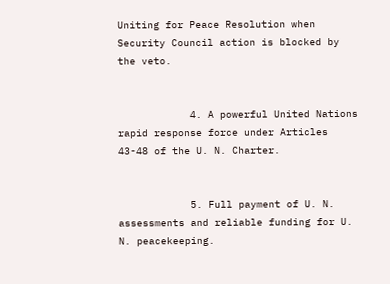Uniting for Peace Resolution when Security Council action is blocked by the veto.


            4. A powerful United Nations rapid response force under Articles 43-48 of the U. N. Charter.


            5. Full payment of U. N. assessments and reliable funding for U. N. peacekeeping.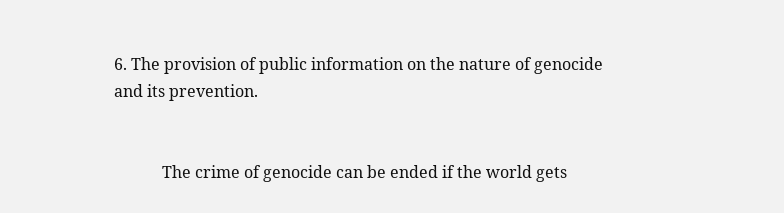6. The provision of public information on the nature of genocide and its prevention.


            The crime of genocide can be ended if the world gets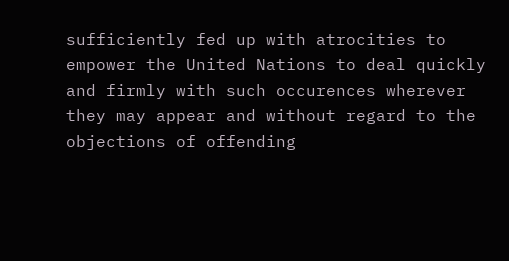sufficiently fed up with atrocities to empower the United Nations to deal quickly and firmly with such occurences wherever they may appear and without regard to the objections of offending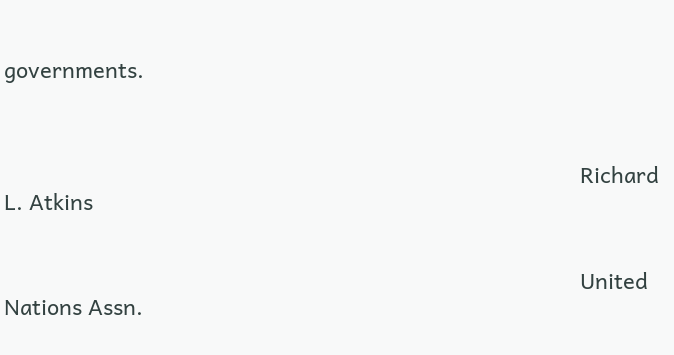governments.



                                                                                                Richard L. Atkins


                                                                                                United Nations Assn.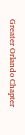Greater Orlando Chapter